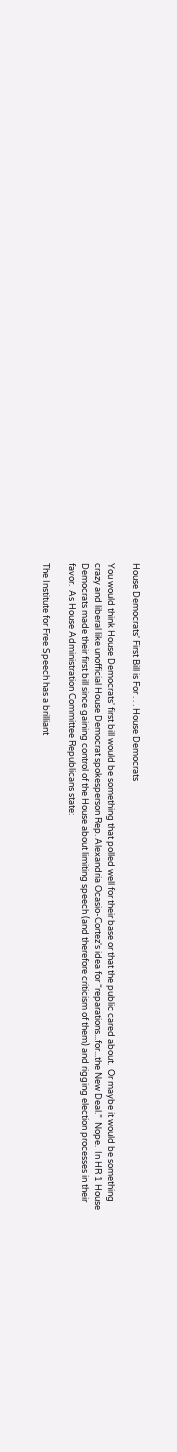House Democrats' First Bill is For . . . House Democrats

You would think House Democrats' first bill would be something that polled well for their base or that the public cared about.  Or maybe it would be something crazy and liberal like unofficial House Democrat spokesperson Rep. Alexandria Ocasio-Cortez's idea for “reparations...for...the New Deal.”  Nope.  In HR 1 House Democrats made their first bill since gaining control of the House about limiting speech (and therefore criticism of them) and rigging election processes in their favor.  As House Administration Committee Republicans state:

The Institute for Free Speech has a brilliant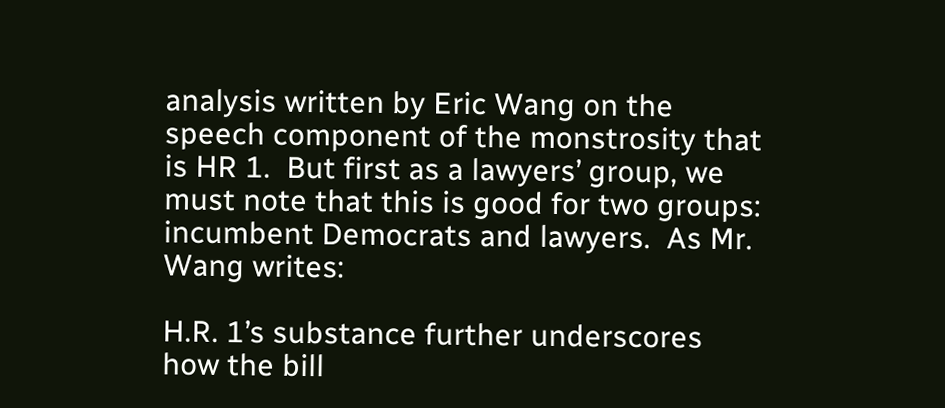analysis written by Eric Wang on the speech component of the monstrosity that is HR 1.  But first as a lawyers’ group, we must note that this is good for two groups: incumbent Democrats and lawyers.  As Mr. Wang writes:

H.R. 1’s substance further underscores how the bill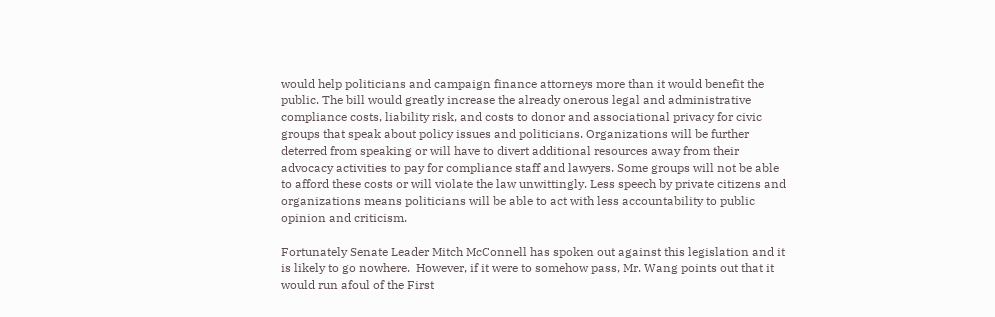would help politicians and campaign finance attorneys more than it would benefit the public. The bill would greatly increase the already onerous legal and administrative compliance costs, liability risk, and costs to donor and associational privacy for civic groups that speak about policy issues and politicians. Organizations will be further deterred from speaking or will have to divert additional resources away from their advocacy activities to pay for compliance staff and lawyers. Some groups will not be able to afford these costs or will violate the law unwittingly. Less speech by private citizens and organizations means politicians will be able to act with less accountability to public opinion and criticism.

Fortunately Senate Leader Mitch McConnell has spoken out against this legislation and it is likely to go nowhere.  However, if it were to somehow pass, Mr. Wang points out that it would run afoul of the First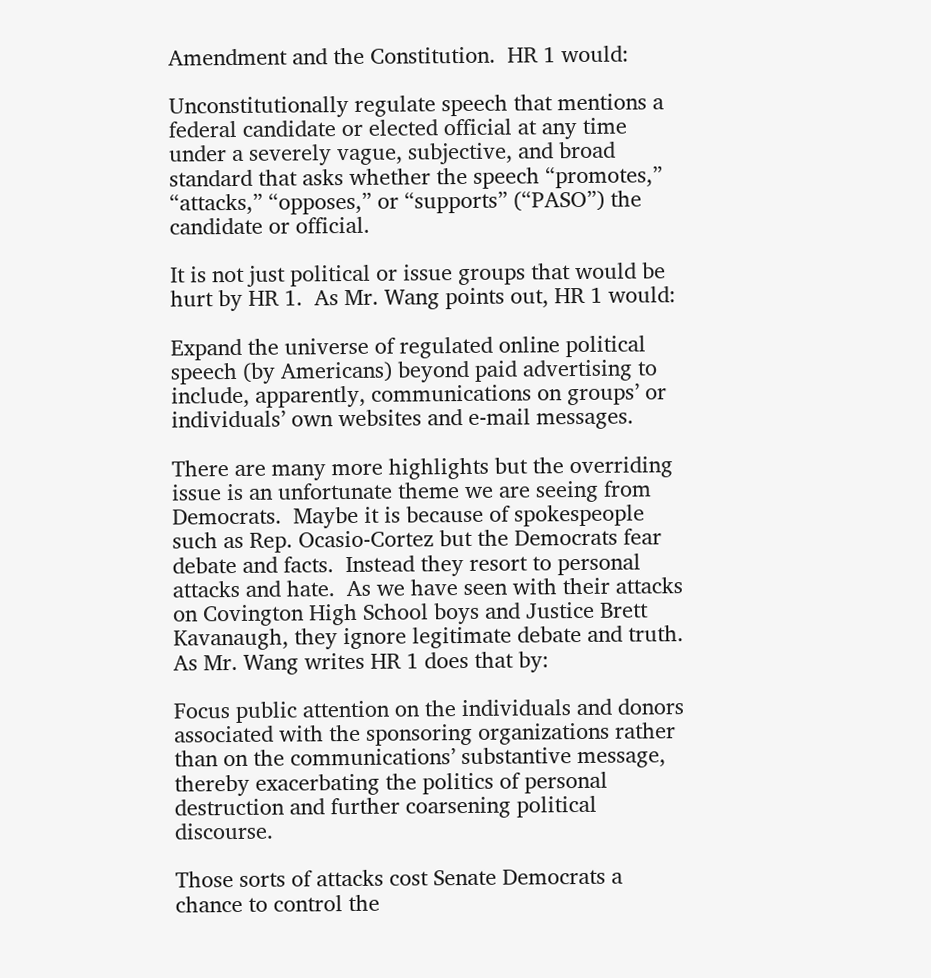Amendment and the Constitution.  HR 1 would:

Unconstitutionally regulate speech that mentions a federal candidate or elected official at any time under a severely vague, subjective, and broad standard that asks whether the speech “promotes,” “attacks,” “opposes,” or “supports” (“PASO”) the candidate or official.

It is not just political or issue groups that would be hurt by HR 1.  As Mr. Wang points out, HR 1 would:

Expand the universe of regulated online political speech (by Americans) beyond paid advertising to include, apparently, communications on groups’ or individuals’ own websites and e-mail messages.

There are many more highlights but the overriding issue is an unfortunate theme we are seeing from Democrats.  Maybe it is because of spokespeople such as Rep. Ocasio-Cortez but the Democrats fear debate and facts.  Instead they resort to personal attacks and hate.  As we have seen with their attacks on Covington High School boys and Justice Brett Kavanaugh, they ignore legitimate debate and truth.  As Mr. Wang writes HR 1 does that by:

Focus public attention on the individuals and donors associated with the sponsoring organizations rather than on the communications’ substantive message, thereby exacerbating the politics of personal destruction and further coarsening political discourse.

Those sorts of attacks cost Senate Democrats a chance to control the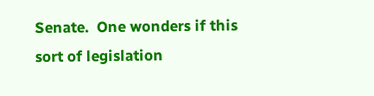Senate.  One wonders if this sort of legislation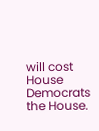will cost House Democrats the House.